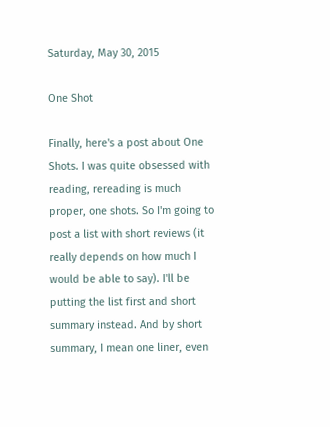Saturday, May 30, 2015

One Shot

Finally, here's a post about One Shots. I was quite obsessed with reading, rereading is much proper, one shots. So I'm going to post a list with short reviews (it really depends on how much I would be able to say). I'll be putting the list first and short summary instead. And by short summary, I mean one liner, even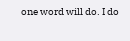one word will do. I do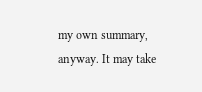my own summary, anyway. It may take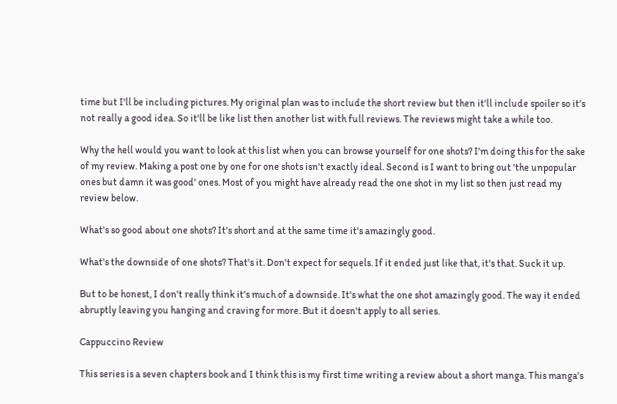time but I'll be including pictures. My original plan was to include the short review but then it'll include spoiler so it's not really a good idea. So it'll be like list then another list with full reviews. The reviews might take a while too.

Why the hell would you want to look at this list when you can browse yourself for one shots? I'm doing this for the sake of my review. Making a post one by one for one shots isn't exactly ideal. Second is I want to bring out 'the unpopular ones but damn it was good' ones. Most of you might have already read the one shot in my list so then just read my review below.

What's so good about one shots? It's short and at the same time it's amazingly good.

What's the downside of one shots? That's it. Don't expect for sequels. If it ended just like that, it's that. Suck it up.

But to be honest, I don't really think it's much of a downside. It's what the one shot amazingly good. The way it ended abruptly leaving you hanging and craving for more. But it doesn't apply to all series.

Cappuccino Review

This series is a seven chapters book and I think this is my first time writing a review about a short manga. This manga's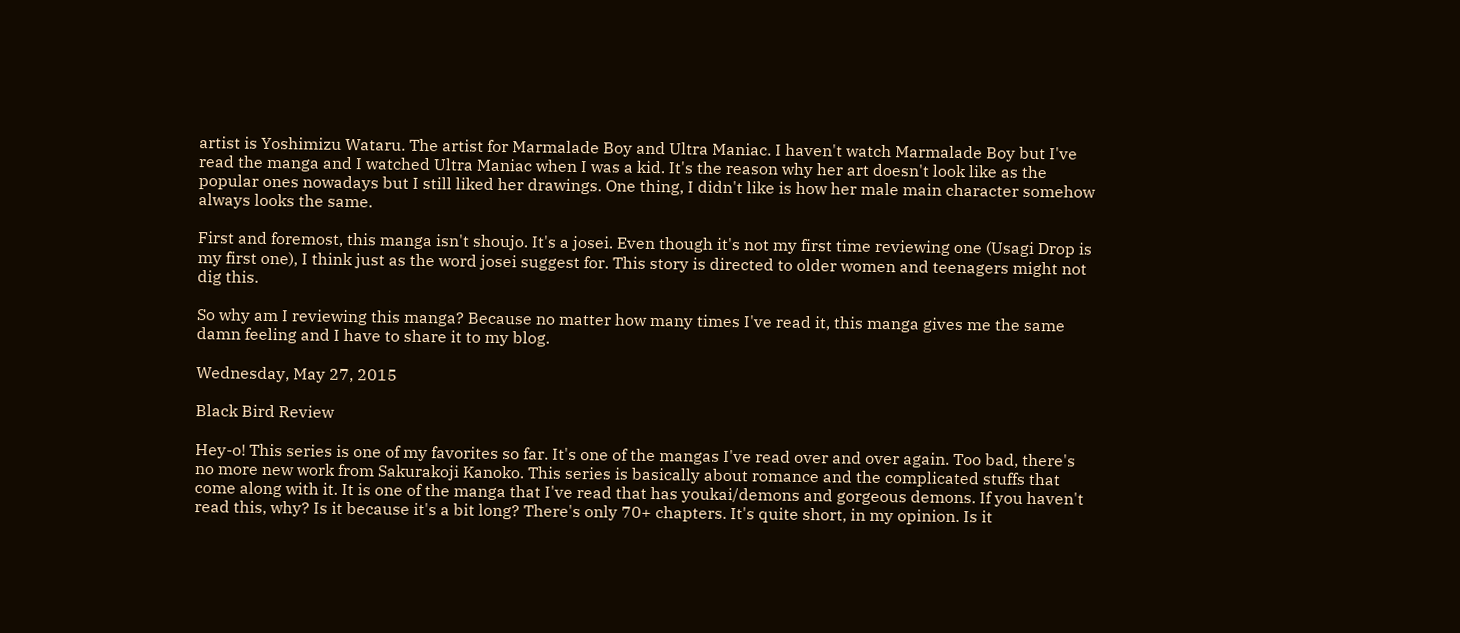artist is Yoshimizu Wataru. The artist for Marmalade Boy and Ultra Maniac. I haven't watch Marmalade Boy but I've read the manga and I watched Ultra Maniac when I was a kid. It's the reason why her art doesn't look like as the popular ones nowadays but I still liked her drawings. One thing, I didn't like is how her male main character somehow always looks the same.

First and foremost, this manga isn't shoujo. It's a josei. Even though it's not my first time reviewing one (Usagi Drop is my first one), I think just as the word josei suggest for. This story is directed to older women and teenagers might not dig this.

So why am I reviewing this manga? Because no matter how many times I've read it, this manga gives me the same damn feeling and I have to share it to my blog.

Wednesday, May 27, 2015

Black Bird Review

Hey-o! This series is one of my favorites so far. It's one of the mangas I've read over and over again. Too bad, there's no more new work from Sakurakoji Kanoko. This series is basically about romance and the complicated stuffs that come along with it. It is one of the manga that I've read that has youkai/demons and gorgeous demons. If you haven't read this, why? Is it because it's a bit long? There's only 70+ chapters. It's quite short, in my opinion. Is it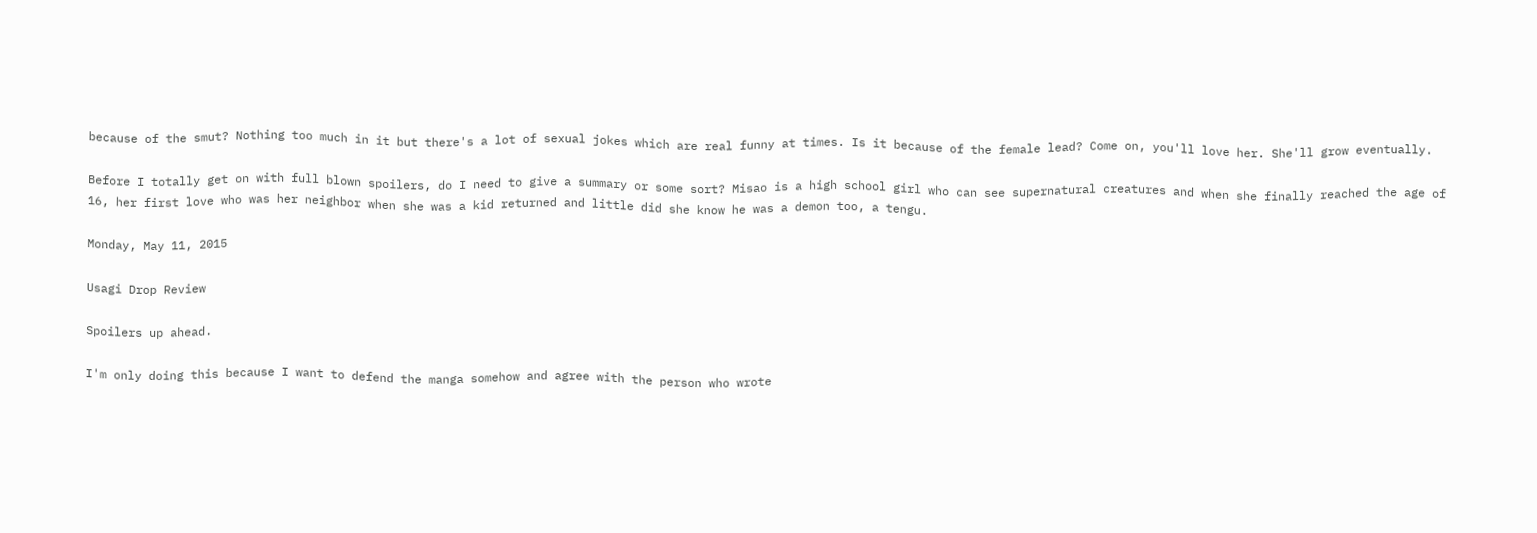because of the smut? Nothing too much in it but there's a lot of sexual jokes which are real funny at times. Is it because of the female lead? Come on, you'll love her. She'll grow eventually.

Before I totally get on with full blown spoilers, do I need to give a summary or some sort? Misao is a high school girl who can see supernatural creatures and when she finally reached the age of 16, her first love who was her neighbor when she was a kid returned and little did she know he was a demon too, a tengu.

Monday, May 11, 2015

Usagi Drop Review

Spoilers up ahead.

I'm only doing this because I want to defend the manga somehow and agree with the person who wrote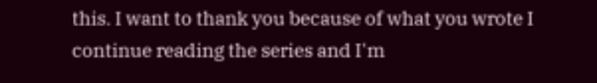this. I want to thank you because of what you wrote I continue reading the series and I'm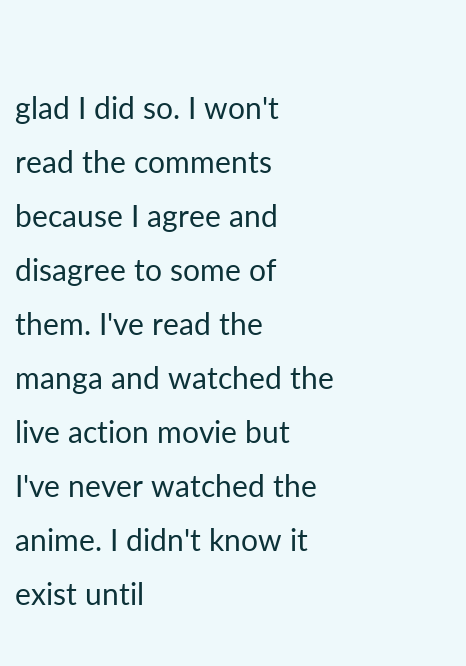glad I did so. I won't read the comments because I agree and disagree to some of them. I've read the manga and watched the live action movie but I've never watched the anime. I didn't know it exist until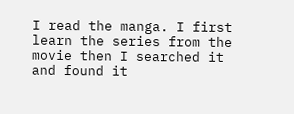I read the manga. I first learn the series from the movie then I searched it and found it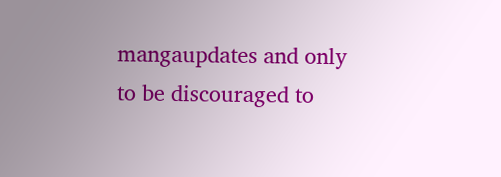mangaupdates and only to be discouraged to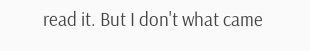read it. But I don't what came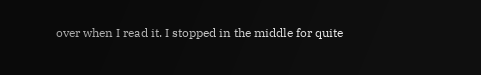over when I read it. I stopped in the middle for quite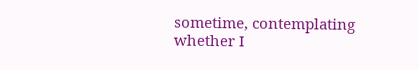sometime, contemplating whether I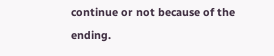continue or not because of the ending.